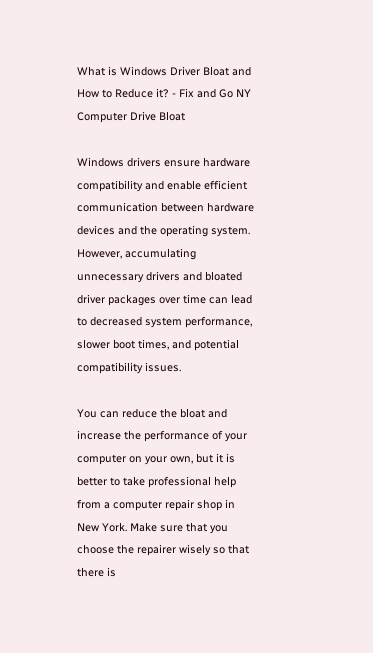What is Windows Driver Bloat and How to Reduce it? - Fix and Go NY
Computer Drive Bloat

Windows drivers ensure hardware compatibility and enable efficient communication between hardware devices and the operating system. However, accumulating unnecessary drivers and bloated driver packages over time can lead to decreased system performance, slower boot times, and potential compatibility issues.

You can reduce the bloat and increase the performance of your computer on your own, but it is better to take professional help from a computer repair shop in New York. Make sure that you choose the repairer wisely so that there is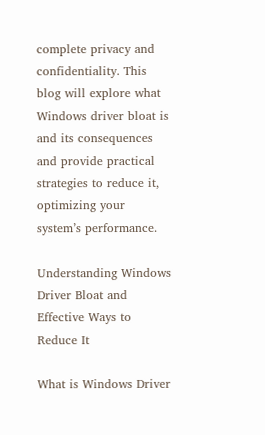complete privacy and confidentiality. This blog will explore what Windows driver bloat is and its consequences and provide practical strategies to reduce it, optimizing your system’s performance.

Understanding Windows Driver Bloat and Effective Ways to Reduce It

What is Windows Driver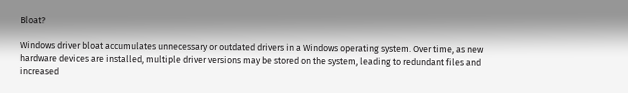Bloat?

Windows driver bloat accumulates unnecessary or outdated drivers in a Windows operating system. Over time, as new hardware devices are installed, multiple driver versions may be stored on the system, leading to redundant files and increased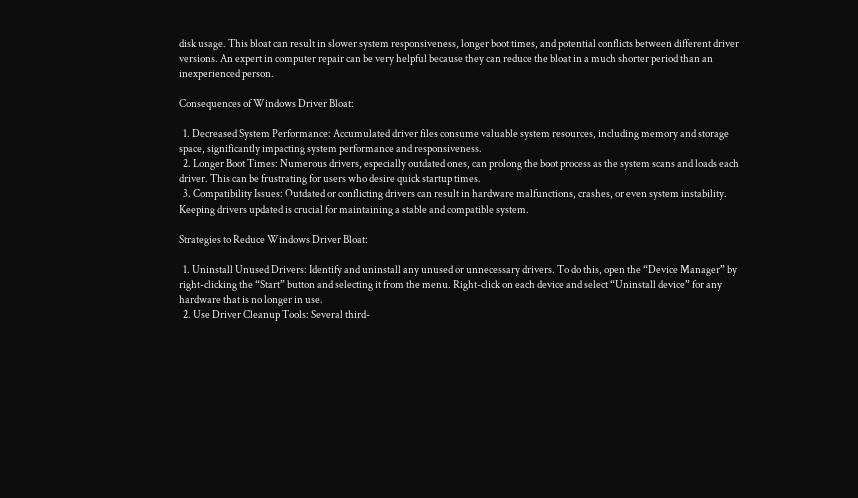disk usage. This bloat can result in slower system responsiveness, longer boot times, and potential conflicts between different driver versions. An expert in computer repair can be very helpful because they can reduce the bloat in a much shorter period than an inexperienced person.

Consequences of Windows Driver Bloat:

  1. Decreased System Performance: Accumulated driver files consume valuable system resources, including memory and storage space, significantly impacting system performance and responsiveness.
  2. Longer Boot Times: Numerous drivers, especially outdated ones, can prolong the boot process as the system scans and loads each driver. This can be frustrating for users who desire quick startup times.
  3. Compatibility Issues: Outdated or conflicting drivers can result in hardware malfunctions, crashes, or even system instability. Keeping drivers updated is crucial for maintaining a stable and compatible system.

Strategies to Reduce Windows Driver Bloat:

  1. Uninstall Unused Drivers: Identify and uninstall any unused or unnecessary drivers. To do this, open the “Device Manager” by right-clicking the “Start” button and selecting it from the menu. Right-click on each device and select “Uninstall device” for any hardware that is no longer in use.
  2. Use Driver Cleanup Tools: Several third-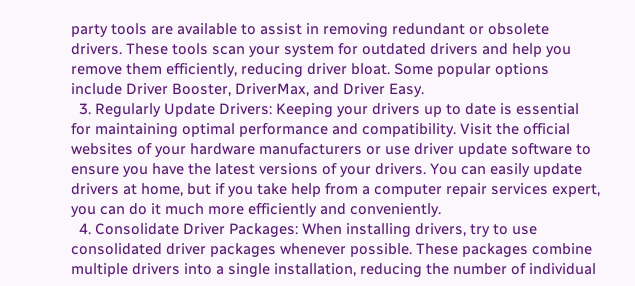party tools are available to assist in removing redundant or obsolete drivers. These tools scan your system for outdated drivers and help you remove them efficiently, reducing driver bloat. Some popular options include Driver Booster, DriverMax, and Driver Easy.
  3. Regularly Update Drivers: Keeping your drivers up to date is essential for maintaining optimal performance and compatibility. Visit the official websites of your hardware manufacturers or use driver update software to ensure you have the latest versions of your drivers. You can easily update drivers at home, but if you take help from a computer repair services expert, you can do it much more efficiently and conveniently.
  4. Consolidate Driver Packages: When installing drivers, try to use consolidated driver packages whenever possible. These packages combine multiple drivers into a single installation, reducing the number of individual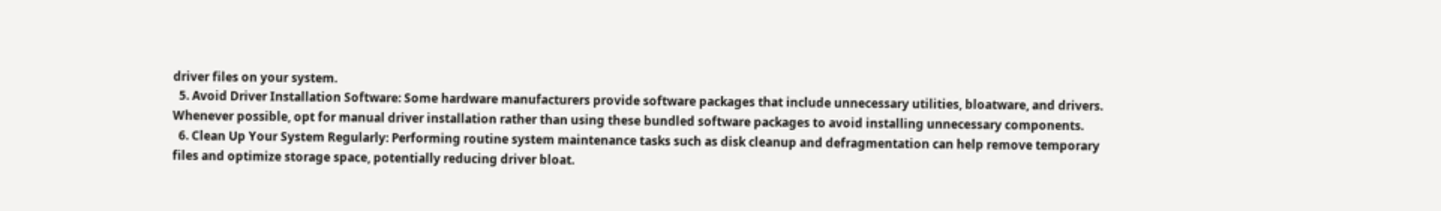driver files on your system.
  5. Avoid Driver Installation Software: Some hardware manufacturers provide software packages that include unnecessary utilities, bloatware, and drivers. Whenever possible, opt for manual driver installation rather than using these bundled software packages to avoid installing unnecessary components.
  6. Clean Up Your System Regularly: Performing routine system maintenance tasks such as disk cleanup and defragmentation can help remove temporary files and optimize storage space, potentially reducing driver bloat.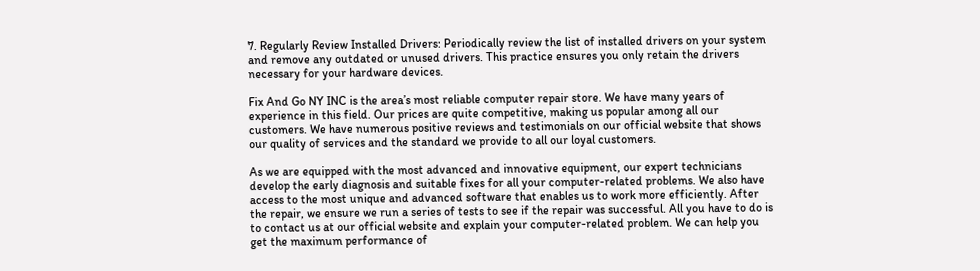7. Regularly Review Installed Drivers: Periodically review the list of installed drivers on your system and remove any outdated or unused drivers. This practice ensures you only retain the drivers necessary for your hardware devices.

Fix And Go NY INC is the area’s most reliable computer repair store. We have many years of experience in this field. Our prices are quite competitive, making us popular among all our customers. We have numerous positive reviews and testimonials on our official website that shows our quality of services and the standard we provide to all our loyal customers.

As we are equipped with the most advanced and innovative equipment, our expert technicians develop the early diagnosis and suitable fixes for all your computer-related problems. We also have access to the most unique and advanced software that enables us to work more efficiently. After the repair, we ensure we run a series of tests to see if the repair was successful. All you have to do is to contact us at our official website and explain your computer-related problem. We can help you get the maximum performance of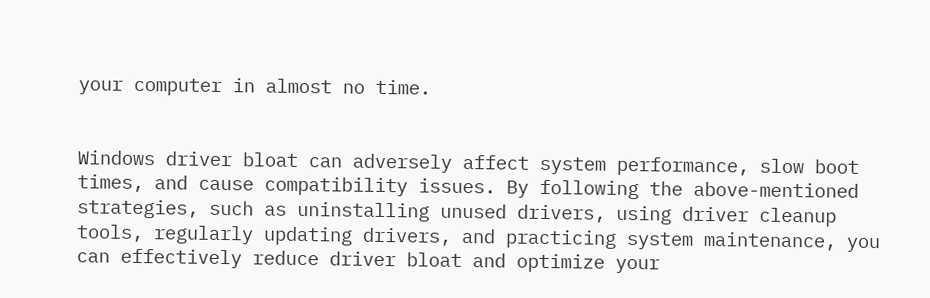your computer in almost no time.


Windows driver bloat can adversely affect system performance, slow boot times, and cause compatibility issues. By following the above-mentioned strategies, such as uninstalling unused drivers, using driver cleanup tools, regularly updating drivers, and practicing system maintenance, you can effectively reduce driver bloat and optimize your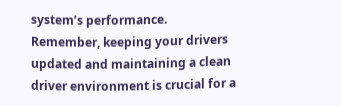system’s performance. Remember, keeping your drivers updated and maintaining a clean driver environment is crucial for a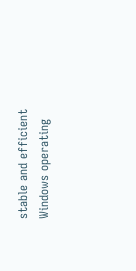stable and efficient Windows operating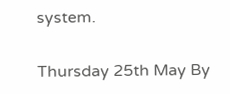system.

Thursday 25th May By